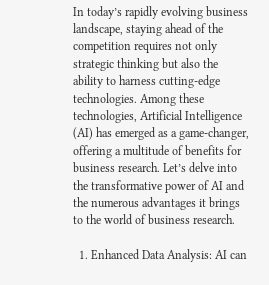In today’s rapidly evolving business landscape, staying ahead of the competition requires not only strategic thinking but also the ability to harness cutting-edge technologies. Among these technologies, Artificial Intelligence (AI) has emerged as a game-changer, offering a multitude of benefits for business research. Let’s delve into the transformative power of AI and the numerous advantages it brings to the world of business research.

  1. Enhanced Data Analysis: AI can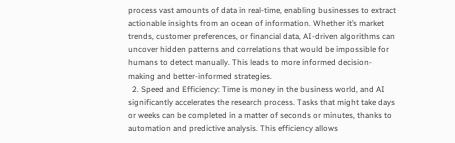process vast amounts of data in real-time, enabling businesses to extract actionable insights from an ocean of information. Whether it’s market trends, customer preferences, or financial data, AI-driven algorithms can uncover hidden patterns and correlations that would be impossible for humans to detect manually. This leads to more informed decision-making and better-informed strategies.
  2. Speed and Efficiency: Time is money in the business world, and AI significantly accelerates the research process. Tasks that might take days or weeks can be completed in a matter of seconds or minutes, thanks to automation and predictive analysis. This efficiency allows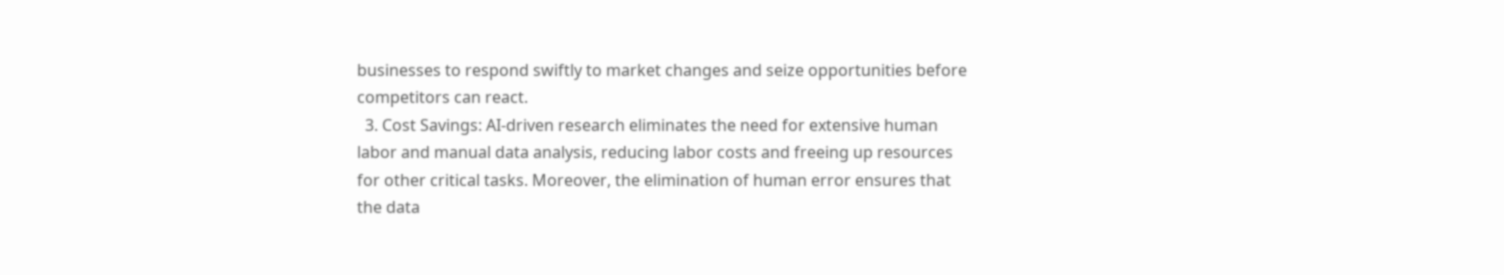businesses to respond swiftly to market changes and seize opportunities before competitors can react.
  3. Cost Savings: AI-driven research eliminates the need for extensive human labor and manual data analysis, reducing labor costs and freeing up resources for other critical tasks. Moreover, the elimination of human error ensures that the data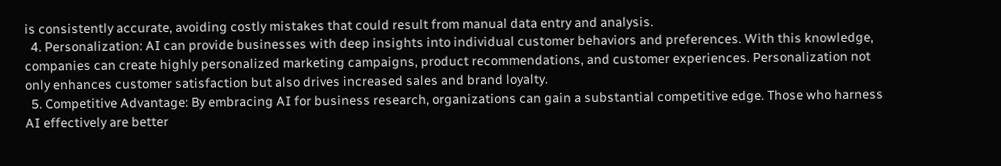is consistently accurate, avoiding costly mistakes that could result from manual data entry and analysis.
  4. Personalization: AI can provide businesses with deep insights into individual customer behaviors and preferences. With this knowledge, companies can create highly personalized marketing campaigns, product recommendations, and customer experiences. Personalization not only enhances customer satisfaction but also drives increased sales and brand loyalty.
  5. Competitive Advantage: By embracing AI for business research, organizations can gain a substantial competitive edge. Those who harness AI effectively are better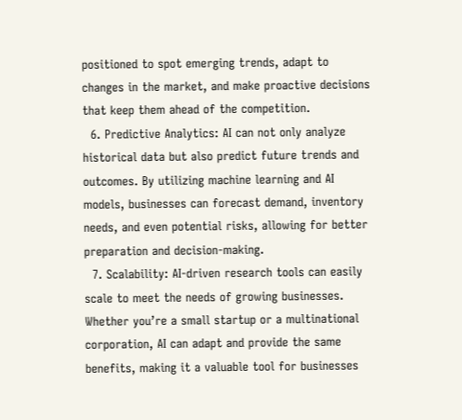positioned to spot emerging trends, adapt to changes in the market, and make proactive decisions that keep them ahead of the competition.
  6. Predictive Analytics: AI can not only analyze historical data but also predict future trends and outcomes. By utilizing machine learning and AI models, businesses can forecast demand, inventory needs, and even potential risks, allowing for better preparation and decision-making.
  7. Scalability: AI-driven research tools can easily scale to meet the needs of growing businesses. Whether you’re a small startup or a multinational corporation, AI can adapt and provide the same benefits, making it a valuable tool for businesses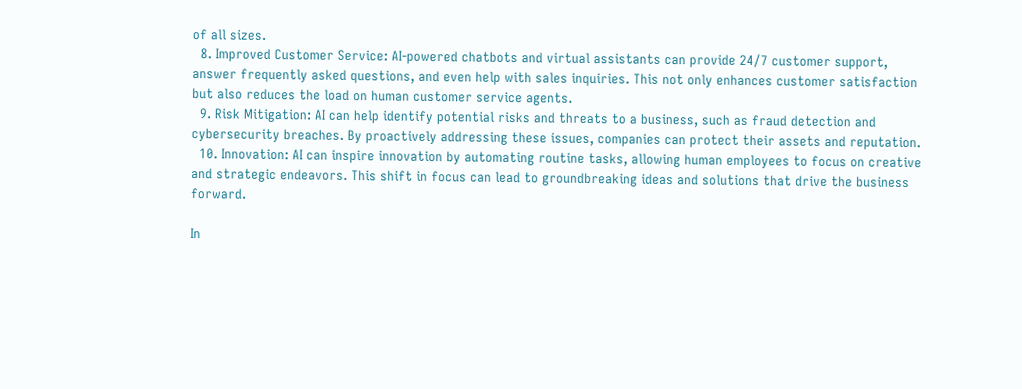of all sizes.
  8. Improved Customer Service: AI-powered chatbots and virtual assistants can provide 24/7 customer support, answer frequently asked questions, and even help with sales inquiries. This not only enhances customer satisfaction but also reduces the load on human customer service agents.
  9. Risk Mitigation: AI can help identify potential risks and threats to a business, such as fraud detection and cybersecurity breaches. By proactively addressing these issues, companies can protect their assets and reputation.
  10. Innovation: AI can inspire innovation by automating routine tasks, allowing human employees to focus on creative and strategic endeavors. This shift in focus can lead to groundbreaking ideas and solutions that drive the business forward.

In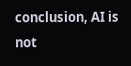conclusion, AI is not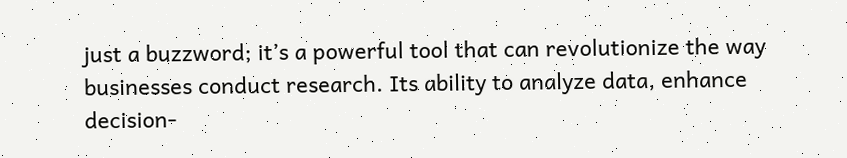just a buzzword; it’s a powerful tool that can revolutionize the way businesses conduct research. Its ability to analyze data, enhance decision-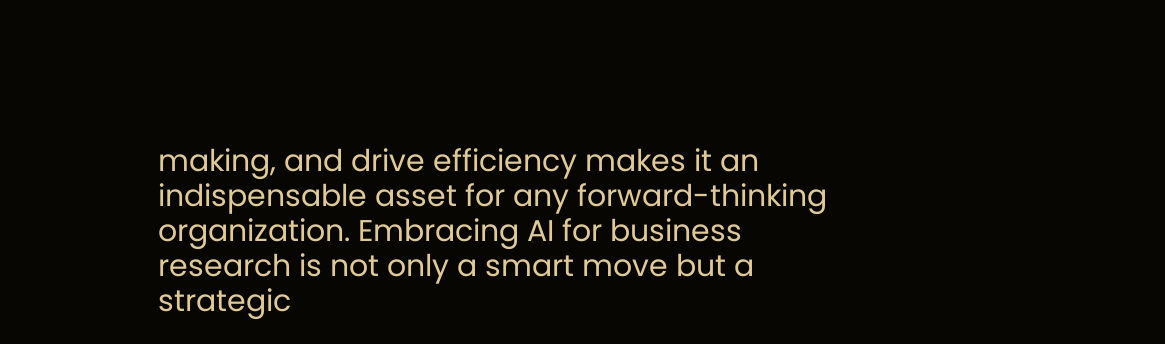making, and drive efficiency makes it an indispensable asset for any forward-thinking organization. Embracing AI for business research is not only a smart move but a strategic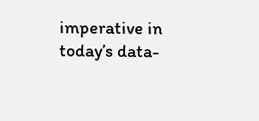imperative in today’s data-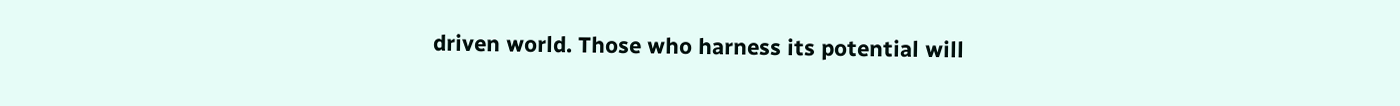driven world. Those who harness its potential will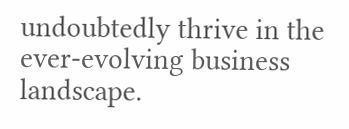undoubtedly thrive in the ever-evolving business landscape.